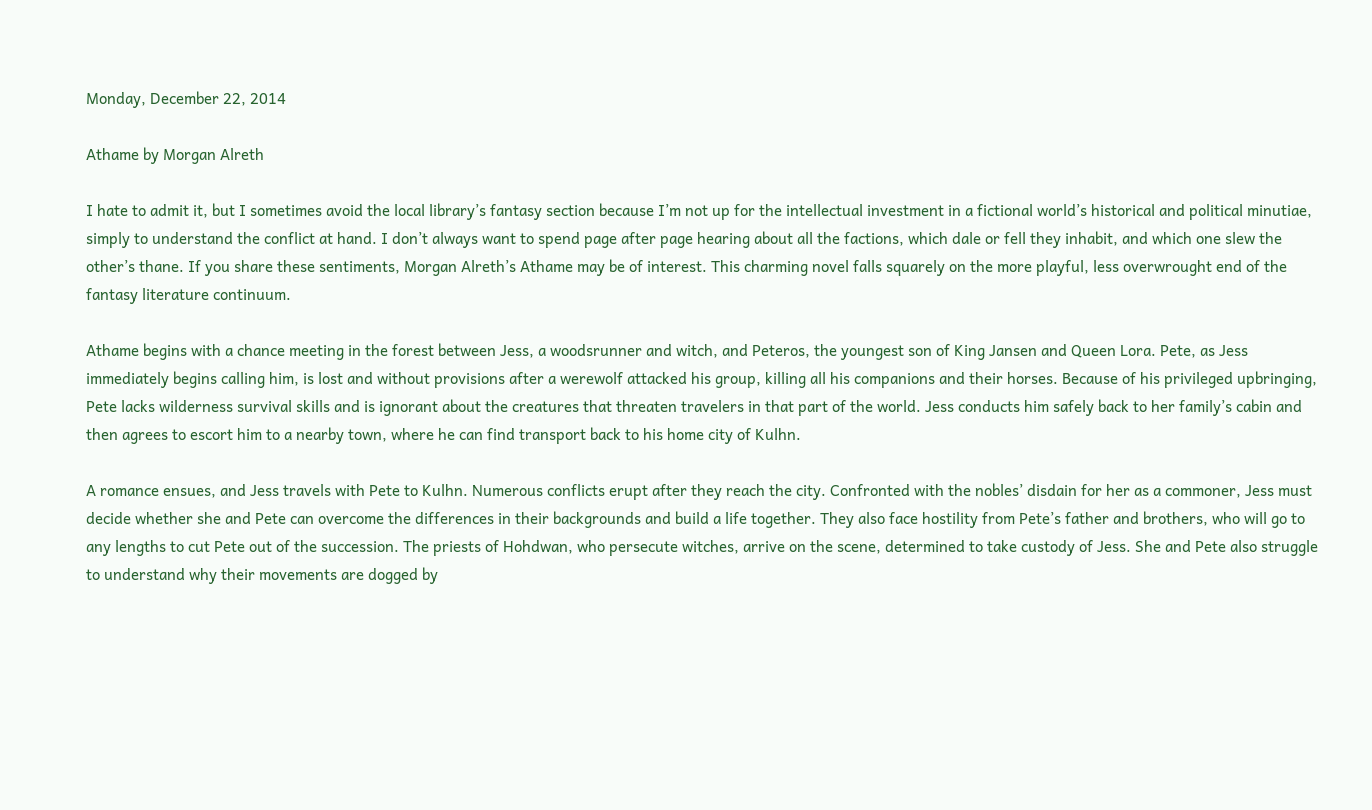Monday, December 22, 2014

Athame by Morgan Alreth

I hate to admit it, but I sometimes avoid the local library’s fantasy section because I’m not up for the intellectual investment in a fictional world’s historical and political minutiae, simply to understand the conflict at hand. I don’t always want to spend page after page hearing about all the factions, which dale or fell they inhabit, and which one slew the other’s thane. If you share these sentiments, Morgan Alreth’s Athame may be of interest. This charming novel falls squarely on the more playful, less overwrought end of the fantasy literature continuum.

Athame begins with a chance meeting in the forest between Jess, a woodsrunner and witch, and Peteros, the youngest son of King Jansen and Queen Lora. Pete, as Jess immediately begins calling him, is lost and without provisions after a werewolf attacked his group, killing all his companions and their horses. Because of his privileged upbringing, Pete lacks wilderness survival skills and is ignorant about the creatures that threaten travelers in that part of the world. Jess conducts him safely back to her family’s cabin and then agrees to escort him to a nearby town, where he can find transport back to his home city of Kulhn.

A romance ensues, and Jess travels with Pete to Kulhn. Numerous conflicts erupt after they reach the city. Confronted with the nobles’ disdain for her as a commoner, Jess must decide whether she and Pete can overcome the differences in their backgrounds and build a life together. They also face hostility from Pete’s father and brothers, who will go to any lengths to cut Pete out of the succession. The priests of Hohdwan, who persecute witches, arrive on the scene, determined to take custody of Jess. She and Pete also struggle to understand why their movements are dogged by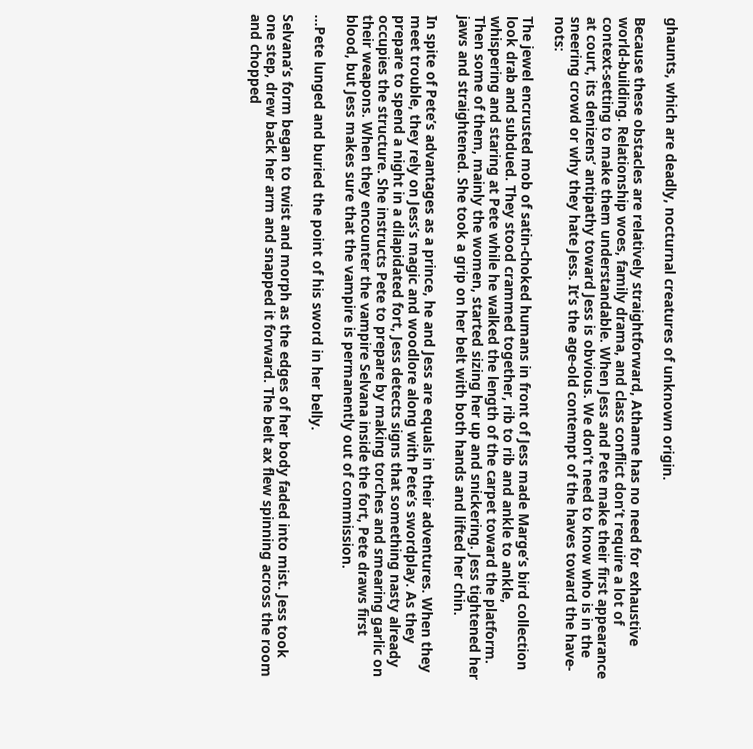ghaunts, which are deadly, nocturnal creatures of unknown origin.

Because these obstacles are relatively straightforward, Athame has no need for exhaustive world-building. Relationship woes, family drama, and class conflict don’t require a lot of context-setting to make them understandable. When Jess and Pete make their first appearance at court, its denizens’ antipathy toward Jess is obvious. We don’t need to know who is in the sneering crowd or why they hate Jess. It’s the age-old contempt of the haves toward the have-nots:

The jewel encrusted mob of satin-choked humans in front of Jess made Marge’s bird collection look drab and subdued. They stood crammed together, rib to rib and ankle to ankle, whispering and staring at Pete while he walked the length of the carpet toward the platform. Then some of them, mainly the women, started sizing her up and snickering. Jess tightened her jaws and straightened. She took a grip on her belt with both hands and lifted her chin.

In spite of Pete’s advantages as a prince, he and Jess are equals in their adventures. When they meet trouble, they rely on Jess’s magic and woodlore along with Pete’s swordplay. As they prepare to spend a night in a dilapidated fort, Jess detects signs that something nasty already occupies the structure. She instructs Pete to prepare by making torches and smearing garlic on their weapons. When they encounter the vampire Selvana inside the fort, Pete draws first blood, but Jess makes sure that the vampire is permanently out of commission.

…Pete lunged and buried the point of his sword in her belly.

Selvana’s form began to twist and morph as the edges of her body faded into mist. Jess took one step, drew back her arm and snapped it forward. The belt ax flew spinning across the room and chopped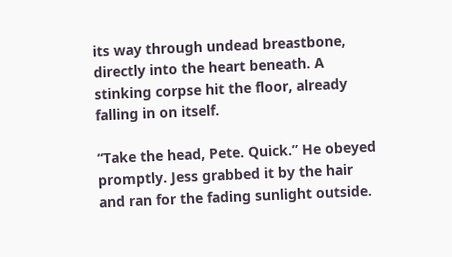its way through undead breastbone, directly into the heart beneath. A stinking corpse hit the floor, already falling in on itself.

“Take the head, Pete. Quick.” He obeyed promptly. Jess grabbed it by the hair and ran for the fading sunlight outside.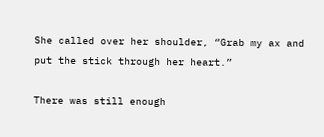She called over her shoulder, “Grab my ax and put the stick through her heart.”

There was still enough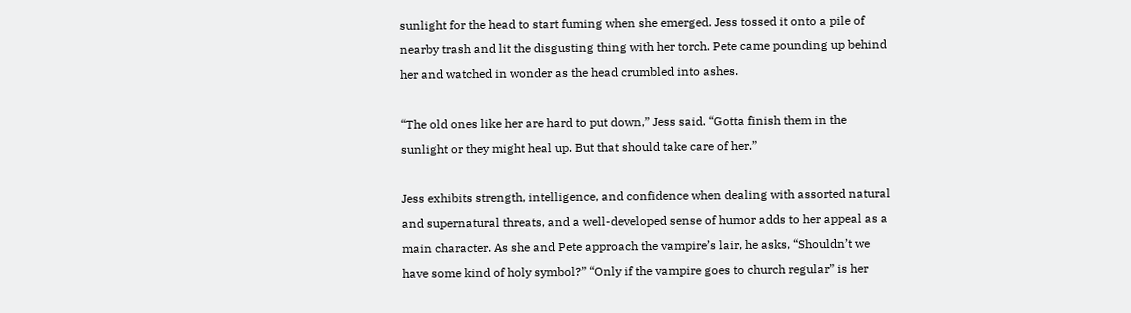sunlight for the head to start fuming when she emerged. Jess tossed it onto a pile of nearby trash and lit the disgusting thing with her torch. Pete came pounding up behind her and watched in wonder as the head crumbled into ashes.

“The old ones like her are hard to put down,” Jess said. “Gotta finish them in the sunlight or they might heal up. But that should take care of her.”

Jess exhibits strength, intelligence, and confidence when dealing with assorted natural and supernatural threats, and a well-developed sense of humor adds to her appeal as a main character. As she and Pete approach the vampire’s lair, he asks, “Shouldn’t we have some kind of holy symbol?” “Only if the vampire goes to church regular” is her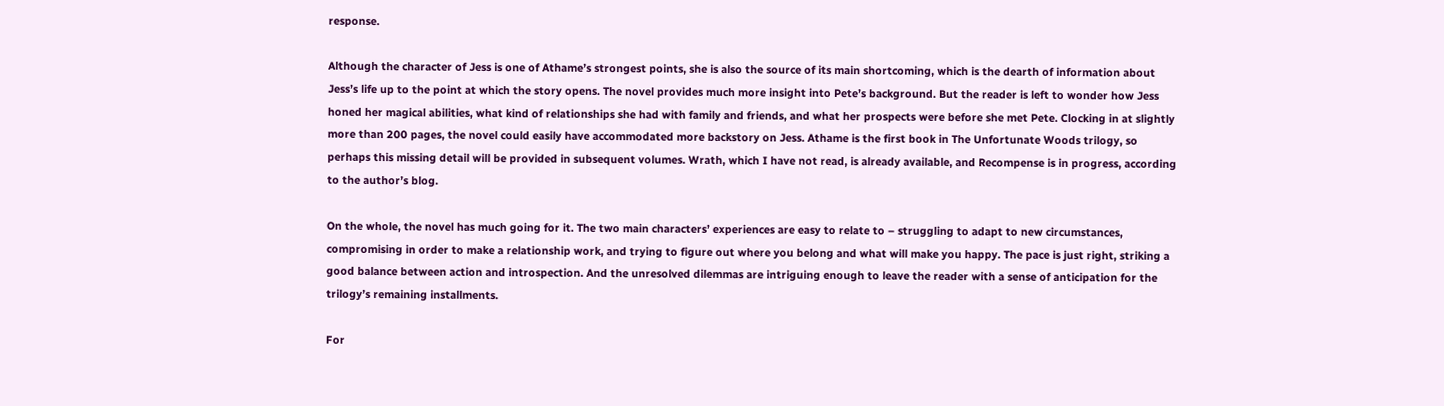response.

Although the character of Jess is one of Athame’s strongest points, she is also the source of its main shortcoming, which is the dearth of information about Jess’s life up to the point at which the story opens. The novel provides much more insight into Pete’s background. But the reader is left to wonder how Jess honed her magical abilities, what kind of relationships she had with family and friends, and what her prospects were before she met Pete. Clocking in at slightly more than 200 pages, the novel could easily have accommodated more backstory on Jess. Athame is the first book in The Unfortunate Woods trilogy, so perhaps this missing detail will be provided in subsequent volumes. Wrath, which I have not read, is already available, and Recompense is in progress, according to the author’s blog.

On the whole, the novel has much going for it. The two main characters’ experiences are easy to relate to – struggling to adapt to new circumstances, compromising in order to make a relationship work, and trying to figure out where you belong and what will make you happy. The pace is just right, striking a good balance between action and introspection. And the unresolved dilemmas are intriguing enough to leave the reader with a sense of anticipation for the trilogy’s remaining installments.

For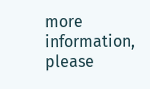more information, please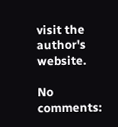visit the author's website.

No comments: